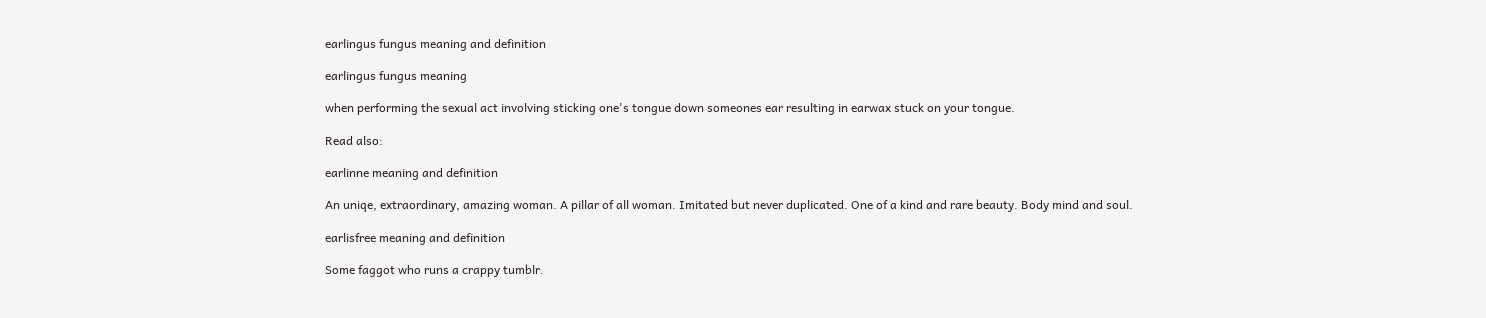earlingus fungus meaning and definition

earlingus fungus meaning

when performing the sexual act involving sticking one's tongue down someones ear resulting in earwax stuck on your tongue.

Read also:

earlinne meaning and definition

An uniqe, extraordinary, amazing woman. A pillar of all woman. Imitated but never duplicated. One of a kind and rare beauty. Body mind and soul.

earlisfree meaning and definition

Some faggot who runs a crappy tumblr.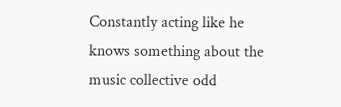Constantly acting like he knows something about the music collective odd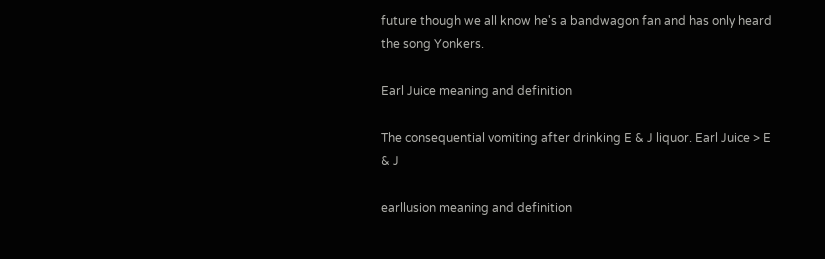future though we all know he's a bandwagon fan and has only heard the song Yonkers.

Earl Juice meaning and definition

The consequential vomiting after drinking E & J liquor. Earl Juice > E & J

earllusion meaning and definition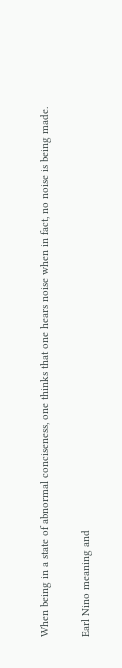When being in a state of abnormal conciseness, one thinks that one hears noise when in fact, no noise is being made.

Earl Nino meaning and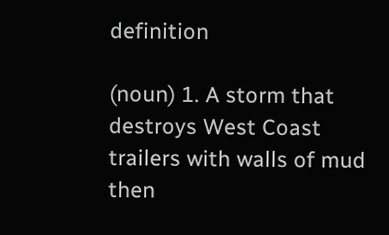definition

(noun) 1. A storm that destroys West Coast trailers with walls of mud then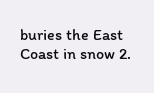buries the East Coast in snow 2.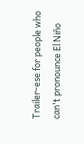Trailer-ese for people who can't pronounce El Niño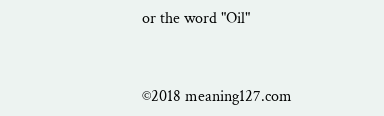or the word "Oil"


©2018 meaning127.com